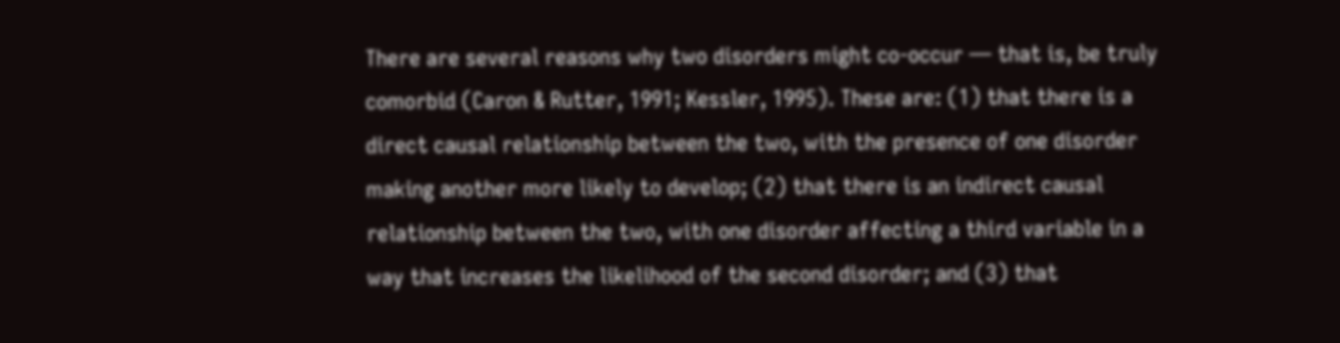There are several reasons why two disorders might co-occur — that is, be truly comorbid (Caron & Rutter, 1991; Kessler, 1995). These are: (1) that there is a direct causal relationship between the two, with the presence of one disorder making another more likely to develop; (2) that there is an indirect causal relationship between the two, with one disorder affecting a third variable in a way that increases the likelihood of the second disorder; and (3) that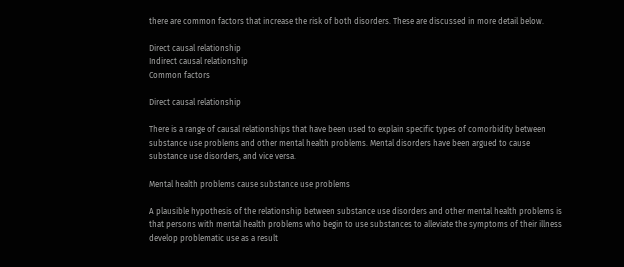there are common factors that increase the risk of both disorders. These are discussed in more detail below.

Direct causal relationship
Indirect causal relationship
Common factors

Direct causal relationship

There is a range of causal relationships that have been used to explain specific types of comorbidity between substance use problems and other mental health problems. Mental disorders have been argued to cause substance use disorders, and vice versa.

Mental health problems cause substance use problems

A plausible hypothesis of the relationship between substance use disorders and other mental health problems is that persons with mental health problems who begin to use substances to alleviate the symptoms of their illness develop problematic use as a result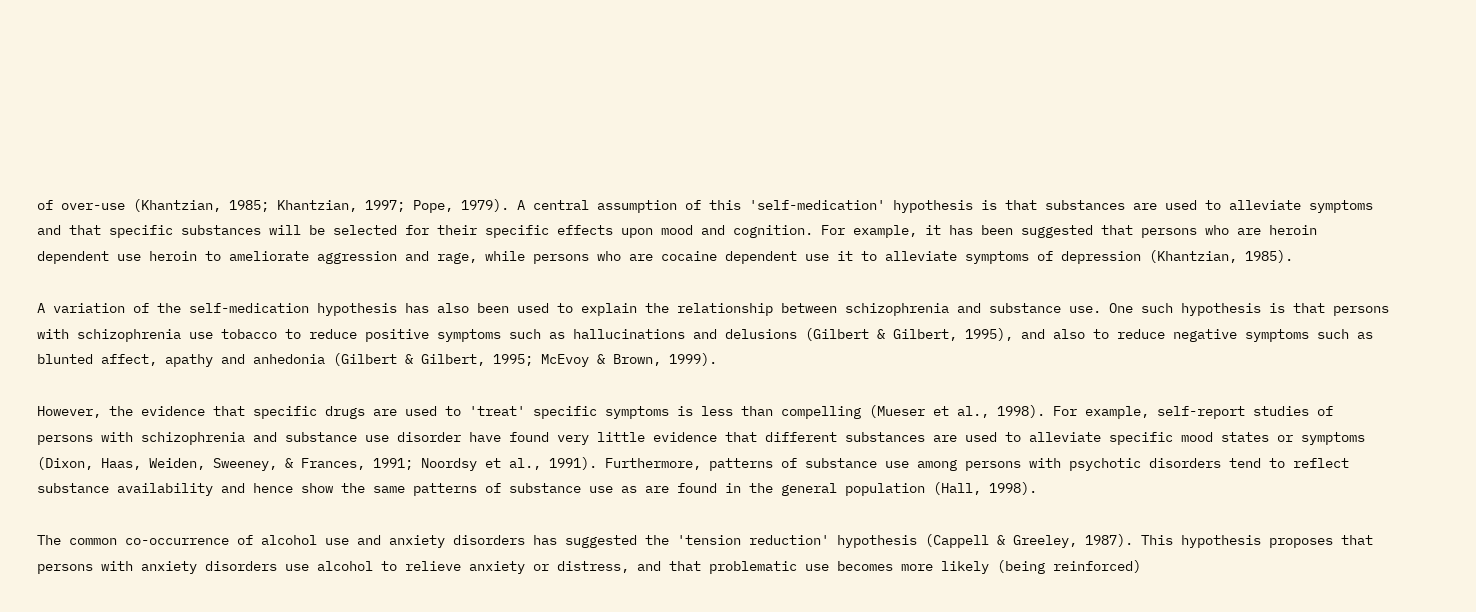of over-use (Khantzian, 1985; Khantzian, 1997; Pope, 1979). A central assumption of this 'self-medication' hypothesis is that substances are used to alleviate symptoms and that specific substances will be selected for their specific effects upon mood and cognition. For example, it has been suggested that persons who are heroin dependent use heroin to ameliorate aggression and rage, while persons who are cocaine dependent use it to alleviate symptoms of depression (Khantzian, 1985).

A variation of the self-medication hypothesis has also been used to explain the relationship between schizophrenia and substance use. One such hypothesis is that persons with schizophrenia use tobacco to reduce positive symptoms such as hallucinations and delusions (Gilbert & Gilbert, 1995), and also to reduce negative symptoms such as blunted affect, apathy and anhedonia (Gilbert & Gilbert, 1995; McEvoy & Brown, 1999).

However, the evidence that specific drugs are used to 'treat' specific symptoms is less than compelling (Mueser et al., 1998). For example, self-report studies of persons with schizophrenia and substance use disorder have found very little evidence that different substances are used to alleviate specific mood states or symptoms (Dixon, Haas, Weiden, Sweeney, & Frances, 1991; Noordsy et al., 1991). Furthermore, patterns of substance use among persons with psychotic disorders tend to reflect substance availability and hence show the same patterns of substance use as are found in the general population (Hall, 1998).

The common co-occurrence of alcohol use and anxiety disorders has suggested the 'tension reduction' hypothesis (Cappell & Greeley, 1987). This hypothesis proposes that persons with anxiety disorders use alcohol to relieve anxiety or distress, and that problematic use becomes more likely (being reinforced)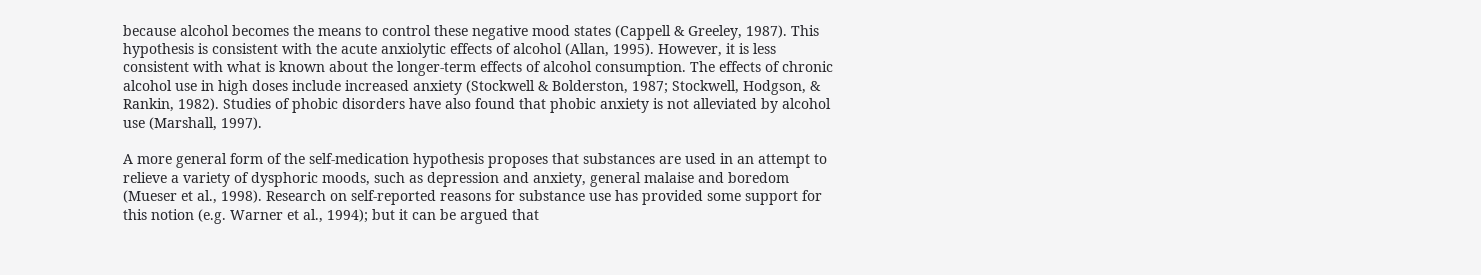because alcohol becomes the means to control these negative mood states (Cappell & Greeley, 1987). This hypothesis is consistent with the acute anxiolytic effects of alcohol (Allan, 1995). However, it is less consistent with what is known about the longer-term effects of alcohol consumption. The effects of chronic alcohol use in high doses include increased anxiety (Stockwell & Bolderston, 1987; Stockwell, Hodgson, & Rankin, 1982). Studies of phobic disorders have also found that phobic anxiety is not alleviated by alcohol use (Marshall, 1997).

A more general form of the self-medication hypothesis proposes that substances are used in an attempt to relieve a variety of dysphoric moods, such as depression and anxiety, general malaise and boredom (Mueser et al., 1998). Research on self-reported reasons for substance use has provided some support for this notion (e.g. Warner et al., 1994); but it can be argued that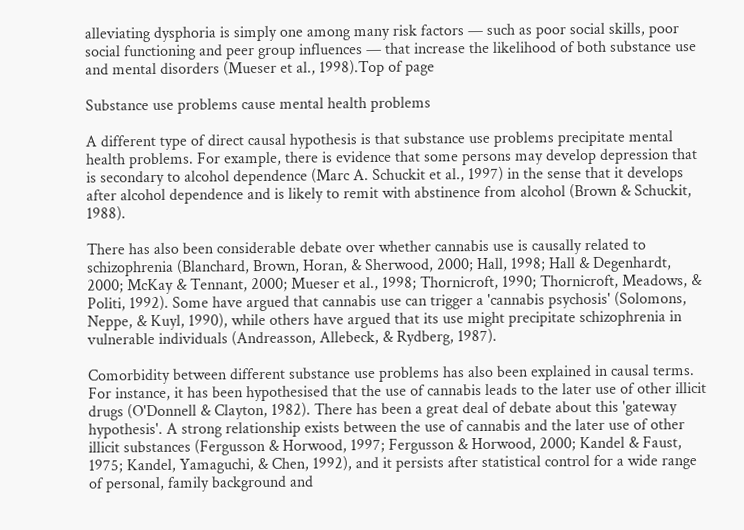alleviating dysphoria is simply one among many risk factors — such as poor social skills, poor social functioning and peer group influences — that increase the likelihood of both substance use and mental disorders (Mueser et al., 1998).Top of page

Substance use problems cause mental health problems

A different type of direct causal hypothesis is that substance use problems precipitate mental health problems. For example, there is evidence that some persons may develop depression that is secondary to alcohol dependence (Marc A. Schuckit et al., 1997) in the sense that it develops after alcohol dependence and is likely to remit with abstinence from alcohol (Brown & Schuckit, 1988).

There has also been considerable debate over whether cannabis use is causally related to schizophrenia (Blanchard, Brown, Horan, & Sherwood, 2000; Hall, 1998; Hall & Degenhardt, 2000; McKay & Tennant, 2000; Mueser et al., 1998; Thornicroft, 1990; Thornicroft, Meadows, & Politi, 1992). Some have argued that cannabis use can trigger a 'cannabis psychosis' (Solomons, Neppe, & Kuyl, 1990), while others have argued that its use might precipitate schizophrenia in vulnerable individuals (Andreasson, Allebeck, & Rydberg, 1987).

Comorbidity between different substance use problems has also been explained in causal terms. For instance, it has been hypothesised that the use of cannabis leads to the later use of other illicit drugs (O'Donnell & Clayton, 1982). There has been a great deal of debate about this 'gateway hypothesis'. A strong relationship exists between the use of cannabis and the later use of other illicit substances (Fergusson & Horwood, 1997; Fergusson & Horwood, 2000; Kandel & Faust, 1975; Kandel, Yamaguchi, & Chen, 1992), and it persists after statistical control for a wide range of personal, family background and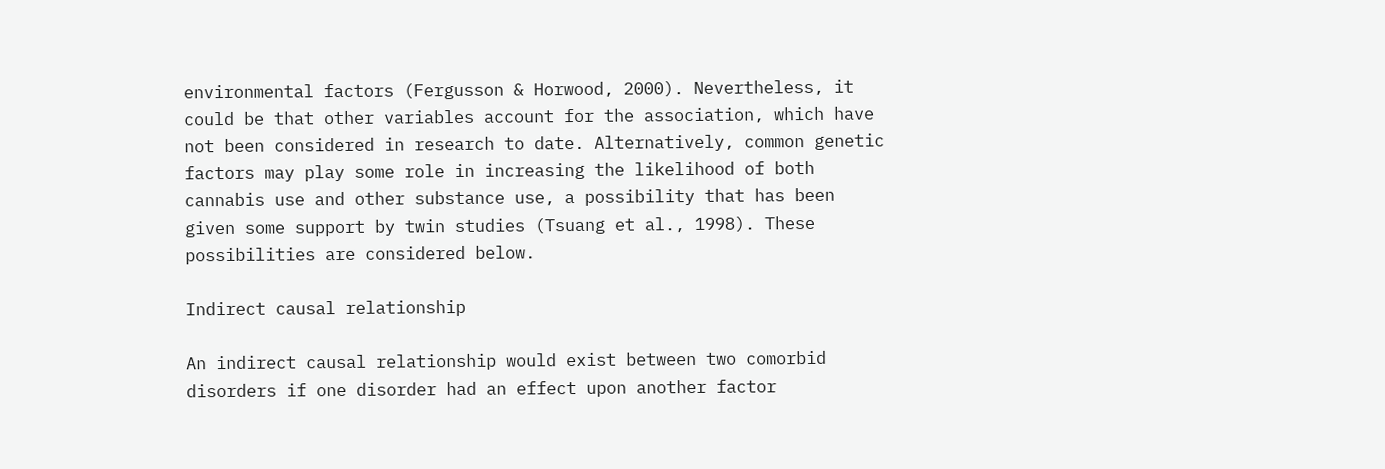environmental factors (Fergusson & Horwood, 2000). Nevertheless, it could be that other variables account for the association, which have not been considered in research to date. Alternatively, common genetic factors may play some role in increasing the likelihood of both cannabis use and other substance use, a possibility that has been given some support by twin studies (Tsuang et al., 1998). These possibilities are considered below.

Indirect causal relationship

An indirect causal relationship would exist between two comorbid disorders if one disorder had an effect upon another factor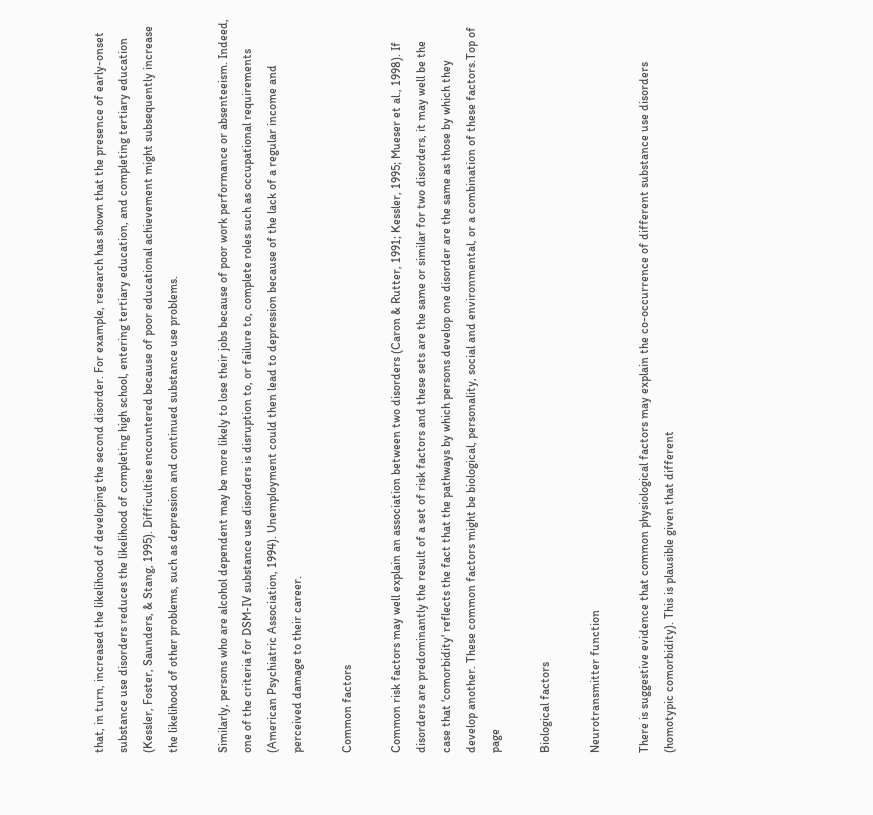that, in turn, increased the likelihood of developing the second disorder. For example, research has shown that the presence of early-onset substance use disorders reduces the likelihood of completing high school, entering tertiary education, and completing tertiary education (Kessler, Foster, Saunders, & Stang, 1995). Difficulties encountered because of poor educational achievement might subsequently increase the likelihood of other problems, such as depression and continued substance use problems.

Similarly, persons who are alcohol dependent may be more likely to lose their jobs because of poor work performance or absenteeism. Indeed, one of the criteria for DSM-IV substance use disorders is disruption to, or failure to, complete roles such as occupational requirements (American Psychiatric Association, 1994). Unemployment could then lead to depression because of the lack of a regular income and perceived damage to their career.

Common factors

Common risk factors may well explain an association between two disorders (Caron & Rutter, 1991; Kessler, 1995; Mueser et al., 1998). If disorders are predominantly the result of a set of risk factors and these sets are the same or similar for two disorders, it may well be the case that 'comorbidity' reflects the fact that the pathways by which persons develop one disorder are the same as those by which they develop another. These common factors might be biological, personality, social and environmental, or a combination of these factors.Top of page

Biological factors

Neurotransmitter function

There is suggestive evidence that common physiological factors may explain the co-occurrence of different substance use disorders (homotypic comorbidity). This is plausible given that different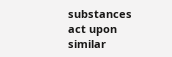substances act upon similar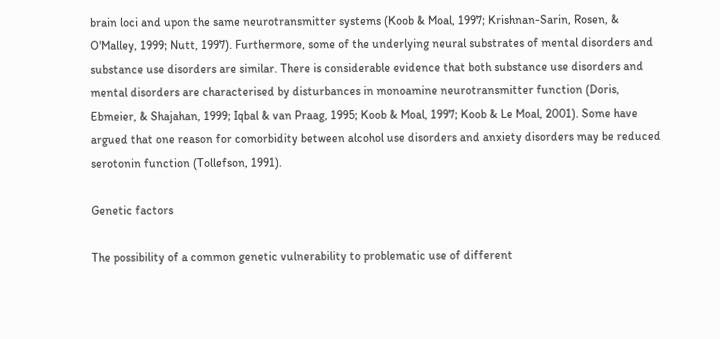brain loci and upon the same neurotransmitter systems (Koob & Moal, 1997; Krishnan-Sarin, Rosen, & O'Malley, 1999; Nutt, 1997). Furthermore, some of the underlying neural substrates of mental disorders and substance use disorders are similar. There is considerable evidence that both substance use disorders and mental disorders are characterised by disturbances in monoamine neurotransmitter function (Doris, Ebmeier, & Shajahan, 1999; Iqbal & van Praag, 1995; Koob & Moal, 1997; Koob & Le Moal, 2001). Some have argued that one reason for comorbidity between alcohol use disorders and anxiety disorders may be reduced serotonin function (Tollefson, 1991).

Genetic factors

The possibility of a common genetic vulnerability to problematic use of different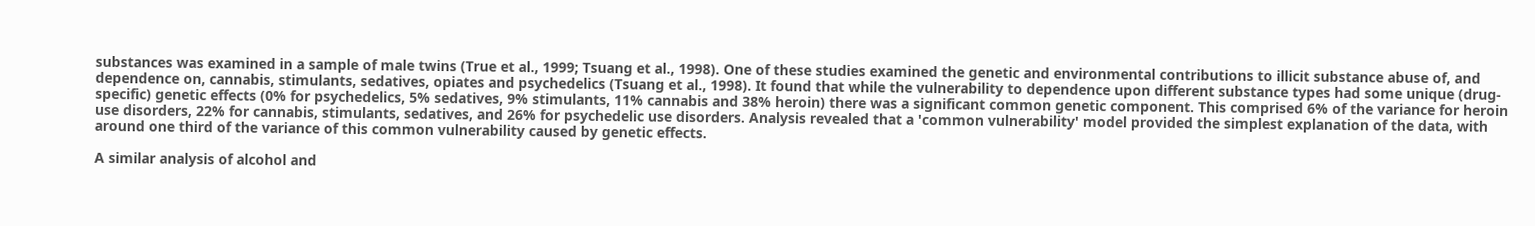substances was examined in a sample of male twins (True et al., 1999; Tsuang et al., 1998). One of these studies examined the genetic and environmental contributions to illicit substance abuse of, and dependence on, cannabis, stimulants, sedatives, opiates and psychedelics (Tsuang et al., 1998). It found that while the vulnerability to dependence upon different substance types had some unique (drug-specific) genetic effects (0% for psychedelics, 5% sedatives, 9% stimulants, 11% cannabis and 38% heroin) there was a significant common genetic component. This comprised 6% of the variance for heroin use disorders, 22% for cannabis, stimulants, sedatives, and 26% for psychedelic use disorders. Analysis revealed that a 'common vulnerability' model provided the simplest explanation of the data, with around one third of the variance of this common vulnerability caused by genetic effects.

A similar analysis of alcohol and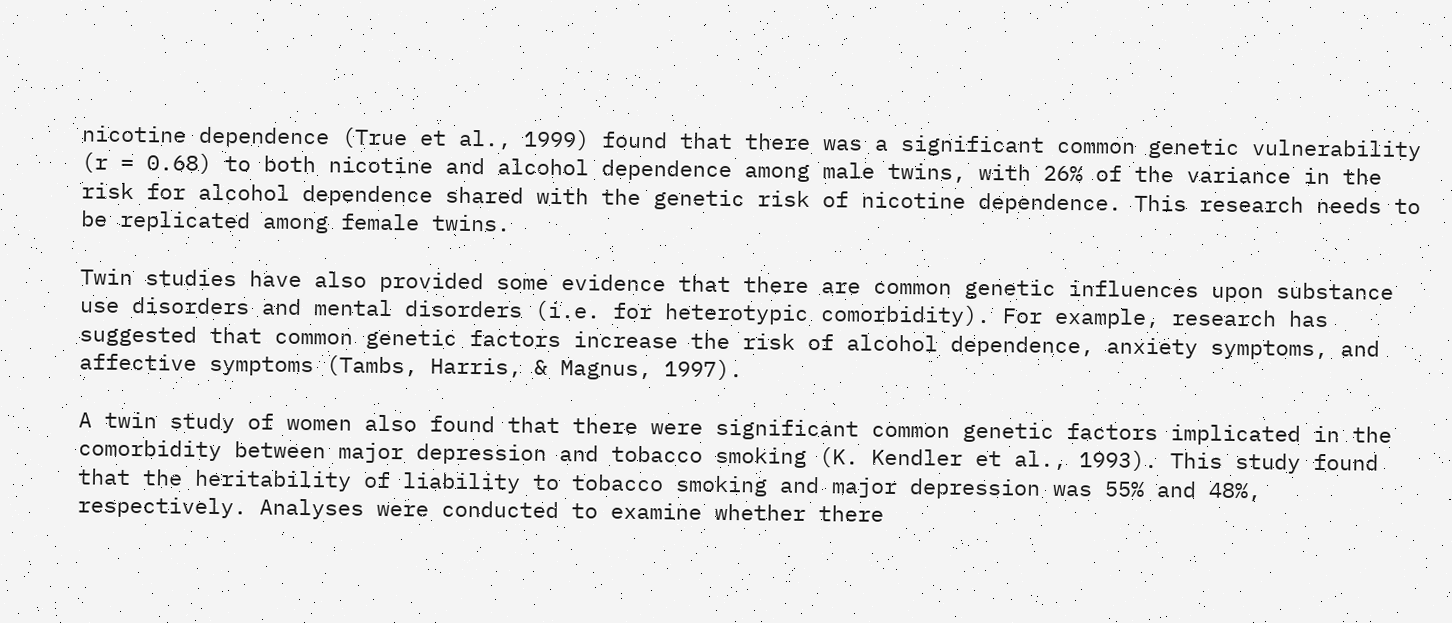nicotine dependence (True et al., 1999) found that there was a significant common genetic vulnerability (r = 0.68) to both nicotine and alcohol dependence among male twins, with 26% of the variance in the risk for alcohol dependence shared with the genetic risk of nicotine dependence. This research needs to be replicated among female twins.

Twin studies have also provided some evidence that there are common genetic influences upon substance use disorders and mental disorders (i.e. for heterotypic comorbidity). For example, research has suggested that common genetic factors increase the risk of alcohol dependence, anxiety symptoms, and affective symptoms (Tambs, Harris, & Magnus, 1997).

A twin study of women also found that there were significant common genetic factors implicated in the comorbidity between major depression and tobacco smoking (K. Kendler et al., 1993). This study found that the heritability of liability to tobacco smoking and major depression was 55% and 48%, respectively. Analyses were conducted to examine whether there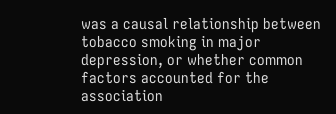was a causal relationship between tobacco smoking in major depression, or whether common factors accounted for the association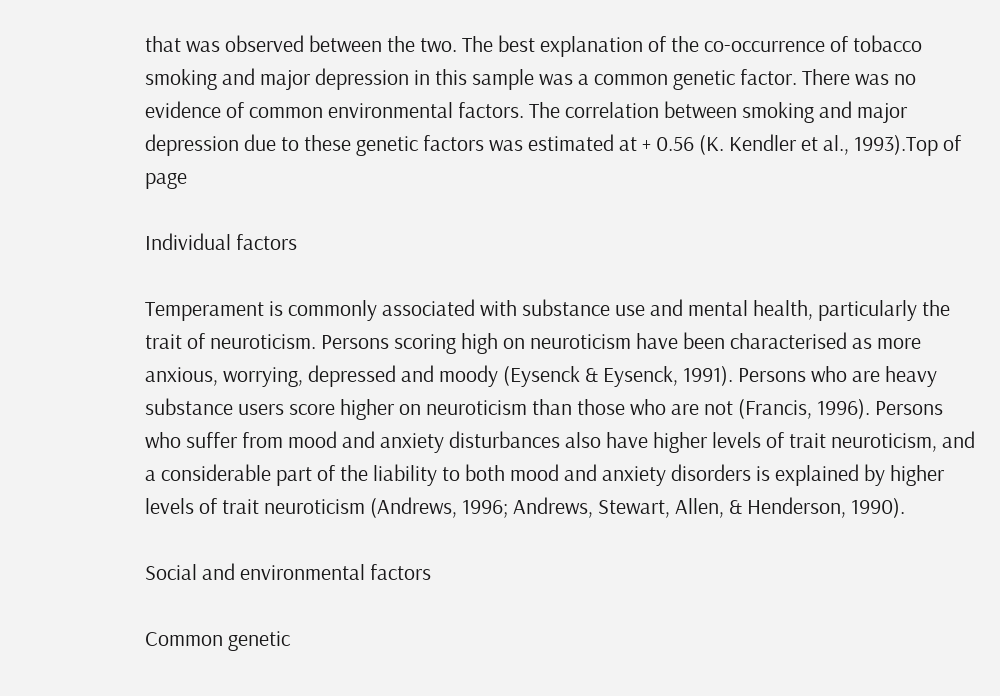that was observed between the two. The best explanation of the co-occurrence of tobacco smoking and major depression in this sample was a common genetic factor. There was no evidence of common environmental factors. The correlation between smoking and major depression due to these genetic factors was estimated at + 0.56 (K. Kendler et al., 1993).Top of page

Individual factors

Temperament is commonly associated with substance use and mental health, particularly the trait of neuroticism. Persons scoring high on neuroticism have been characterised as more anxious, worrying, depressed and moody (Eysenck & Eysenck, 1991). Persons who are heavy substance users score higher on neuroticism than those who are not (Francis, 1996). Persons who suffer from mood and anxiety disturbances also have higher levels of trait neuroticism, and a considerable part of the liability to both mood and anxiety disorders is explained by higher levels of trait neuroticism (Andrews, 1996; Andrews, Stewart, Allen, & Henderson, 1990).

Social and environmental factors

Common genetic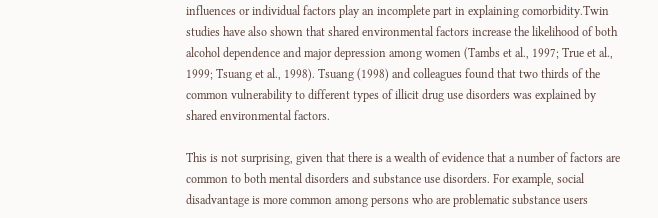influences or individual factors play an incomplete part in explaining comorbidity.Twin studies have also shown that shared environmental factors increase the likelihood of both alcohol dependence and major depression among women (Tambs et al., 1997; True et al., 1999; Tsuang et al., 1998). Tsuang (1998) and colleagues found that two thirds of the common vulnerability to different types of illicit drug use disorders was explained by shared environmental factors.

This is not surprising, given that there is a wealth of evidence that a number of factors are common to both mental disorders and substance use disorders. For example, social disadvantage is more common among persons who are problematic substance users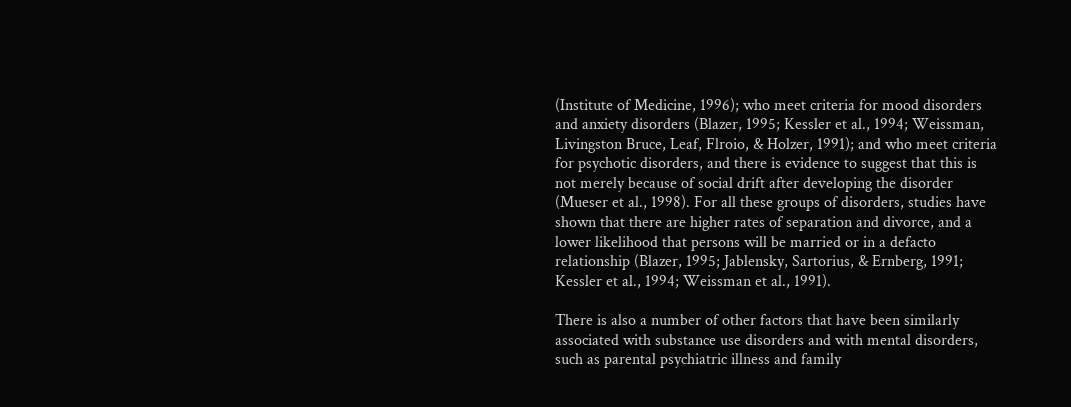(Institute of Medicine, 1996); who meet criteria for mood disorders and anxiety disorders (Blazer, 1995; Kessler et al., 1994; Weissman, Livingston Bruce, Leaf, Flroio, & Holzer, 1991); and who meet criteria for psychotic disorders, and there is evidence to suggest that this is not merely because of social drift after developing the disorder (Mueser et al., 1998). For all these groups of disorders, studies have shown that there are higher rates of separation and divorce, and a lower likelihood that persons will be married or in a defacto relationship (Blazer, 1995; Jablensky, Sartorius, & Ernberg, 1991; Kessler et al., 1994; Weissman et al., 1991).

There is also a number of other factors that have been similarly associated with substance use disorders and with mental disorders, such as parental psychiatric illness and family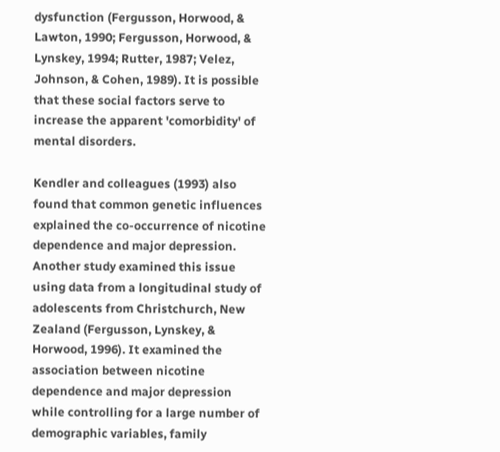dysfunction (Fergusson, Horwood, & Lawton, 1990; Fergusson, Horwood, & Lynskey, 1994; Rutter, 1987; Velez, Johnson, & Cohen, 1989). It is possible that these social factors serve to increase the apparent 'comorbidity' of mental disorders.

Kendler and colleagues (1993) also found that common genetic influences explained the co-occurrence of nicotine dependence and major depression. Another study examined this issue using data from a longitudinal study of adolescents from Christchurch, New Zealand (Fergusson, Lynskey, & Horwood, 1996). It examined the association between nicotine dependence and major depression while controlling for a large number of demographic variables, family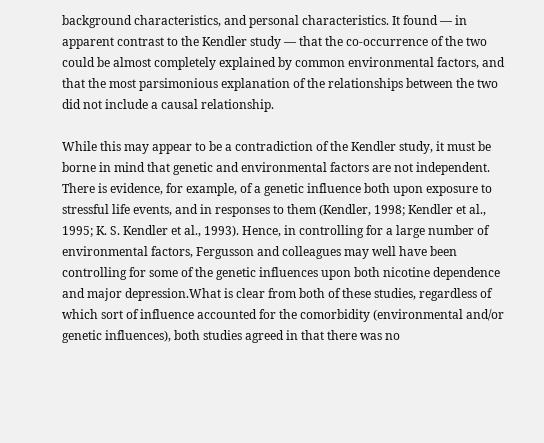background characteristics, and personal characteristics. It found — in apparent contrast to the Kendler study — that the co-occurrence of the two could be almost completely explained by common environmental factors, and that the most parsimonious explanation of the relationships between the two did not include a causal relationship.

While this may appear to be a contradiction of the Kendler study, it must be borne in mind that genetic and environmental factors are not independent. There is evidence, for example, of a genetic influence both upon exposure to stressful life events, and in responses to them (Kendler, 1998; Kendler et al., 1995; K. S. Kendler et al., 1993). Hence, in controlling for a large number of environmental factors, Fergusson and colleagues may well have been controlling for some of the genetic influences upon both nicotine dependence and major depression.What is clear from both of these studies, regardless of which sort of influence accounted for the comorbidity (environmental and/or genetic influences), both studies agreed in that there was no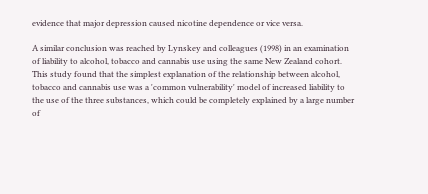evidence that major depression caused nicotine dependence or vice versa.

A similar conclusion was reached by Lynskey and colleagues (1998) in an examination of liability to alcohol, tobacco and cannabis use using the same New Zealand cohort. This study found that the simplest explanation of the relationship between alcohol, tobacco and cannabis use was a 'common vulnerability' model of increased liability to the use of the three substances, which could be completely explained by a large number of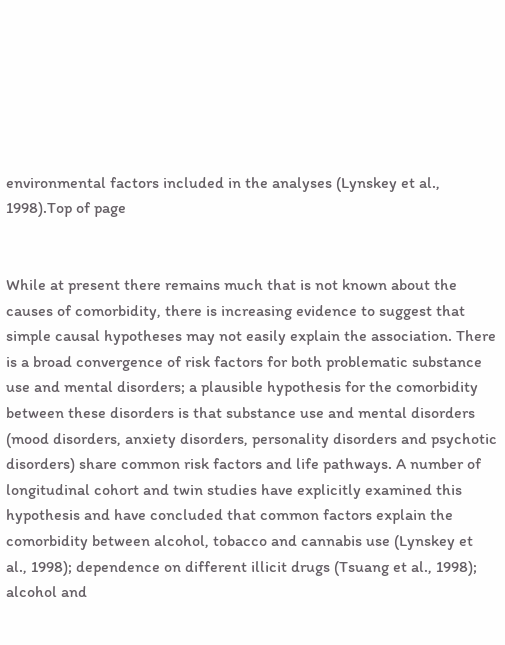environmental factors included in the analyses (Lynskey et al., 1998).Top of page


While at present there remains much that is not known about the causes of comorbidity, there is increasing evidence to suggest that simple causal hypotheses may not easily explain the association. There is a broad convergence of risk factors for both problematic substance use and mental disorders; a plausible hypothesis for the comorbidity between these disorders is that substance use and mental disorders (mood disorders, anxiety disorders, personality disorders and psychotic disorders) share common risk factors and life pathways. A number of longitudinal cohort and twin studies have explicitly examined this hypothesis and have concluded that common factors explain the comorbidity between alcohol, tobacco and cannabis use (Lynskey et al., 1998); dependence on different illicit drugs (Tsuang et al., 1998); alcohol and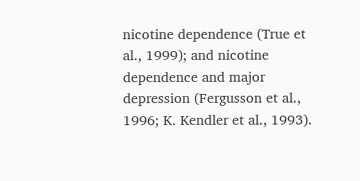nicotine dependence (True et al., 1999); and nicotine dependence and major depression (Fergusson et al., 1996; K. Kendler et al., 1993).